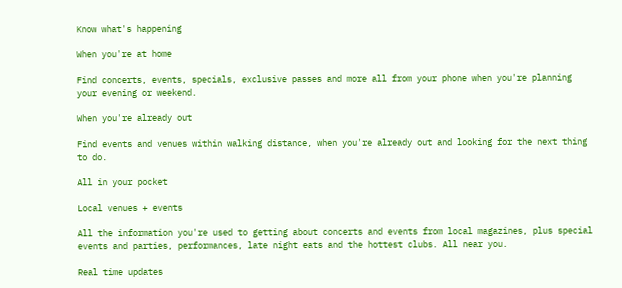Know what's happening

When you're at home

Find concerts, events, specials, exclusive passes and more all from your phone when you're planning your evening or weekend.

When you're already out

Find events and venues within walking distance, when you're already out and looking for the next thing to do.

All in your pocket

Local venues + events

All the information you're used to getting about concerts and events from local magazines, plus special events and parties, performances, late night eats and the hottest clubs. All near you.

Real time updates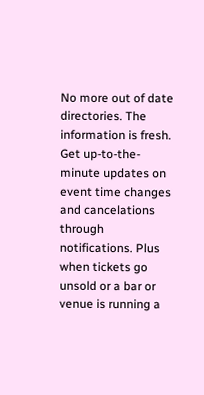No more out of date directories. The information is fresh. Get up-to-the-minute updates on event time changes and cancelations through notifications. Plus when tickets go unsold or a bar or venue is running a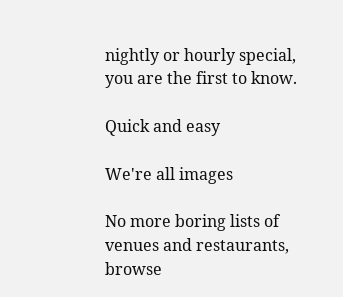nightly or hourly special, you are the first to know.

Quick and easy

We're all images

No more boring lists of venues and restaurants, browse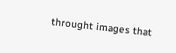throught images that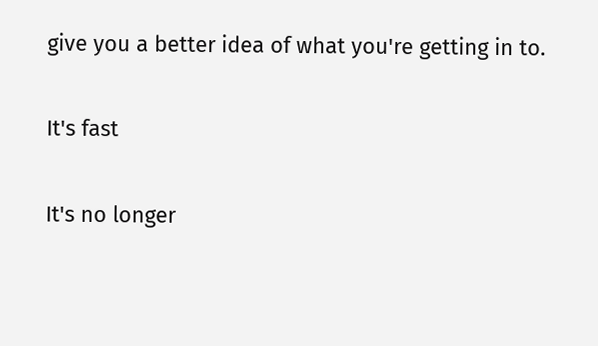give you a better idea of what you're getting in to.

It's fast

It's no longer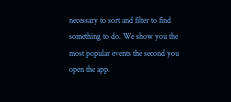necessary to sort and filter to find something to do. We show you the most popular events the second you open the app.